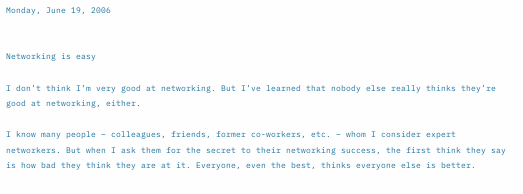Monday, June 19, 2006


Networking is easy

I don’t think I’m very good at networking. But I’ve learned that nobody else really thinks they’re good at networking, either.

I know many people – colleagues, friends, former co-workers, etc. – whom I consider expert networkers. But when I ask them for the secret to their networking success, the first think they say is how bad they think they are at it. Everyone, even the best, thinks everyone else is better.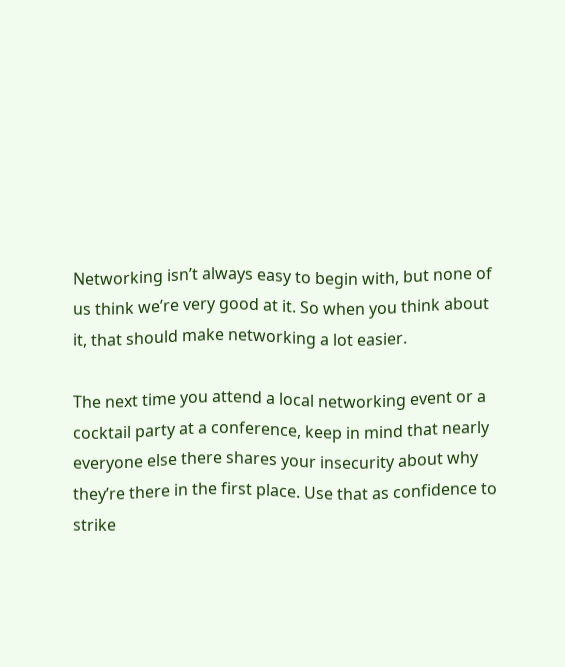Networking isn’t always easy to begin with, but none of us think we’re very good at it. So when you think about it, that should make networking a lot easier.

The next time you attend a local networking event or a cocktail party at a conference, keep in mind that nearly everyone else there shares your insecurity about why they’re there in the first place. Use that as confidence to strike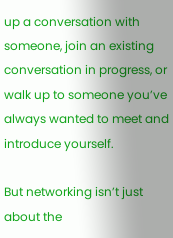up a conversation with someone, join an existing conversation in progress, or walk up to someone you’ve always wanted to meet and introduce yourself.

But networking isn’t just about the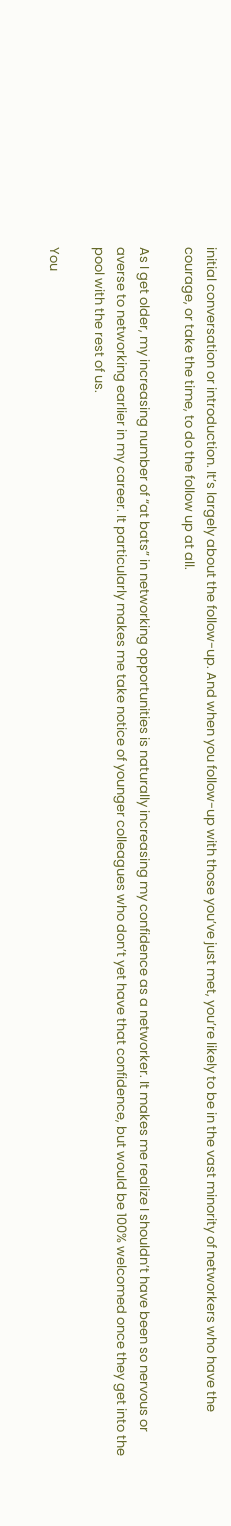initial conversation or introduction. It’s largely about the follow-up. And when you follow-up with those you’ve just met, you’re likely to be in the vast minority of networkers who have the courage, or take the time, to do the follow up at all.

As I get older, my increasing number of “at bats” in networking opportunities is naturally increasing my confidence as a networker. It makes me realize I shouldn’t have been so nervous or averse to networking earlier in my career. It particularly makes me take notice of younger colleagues who don’t yet have that confidence, but would be 100% welcomed once they get into the pool with the rest of us.

You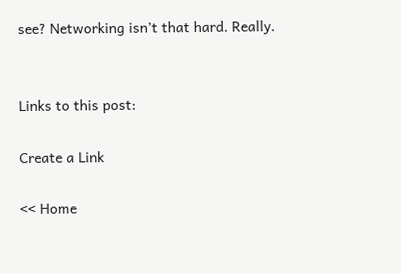see? Networking isn’t that hard. Really.


Links to this post:

Create a Link

<< Home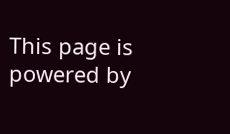This page is powered by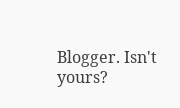Blogger. Isn't yours?